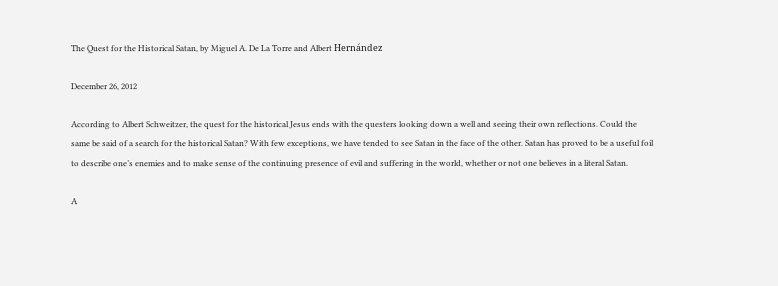The Quest for the Historical Satan, by Miguel A. De La Torre and Albert Hernández

December 26, 2012

According to Albert Schweitzer, the quest for the historical Jesus ends with the questers looking down a well and seeing their own reflections. Could the same be said of a search for the historical Satan? With few exceptions, we have tended to see Satan in the face of the other. Satan has proved to be a useful foil to describe one’s enemies and to make sense of the continuing presence of evil and suffering in the world, whether or not one believes in a literal Satan.

A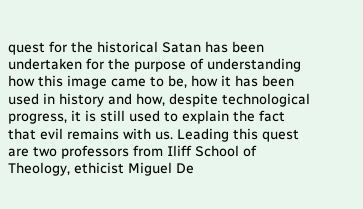quest for the historical Satan has been undertaken for the purpose of understanding how this image came to be, how it has been used in history and how, despite technological progress, it is still used to explain the fact that evil remains with us. Leading this quest are two professors from Iliff School of Theology, ethicist Miguel De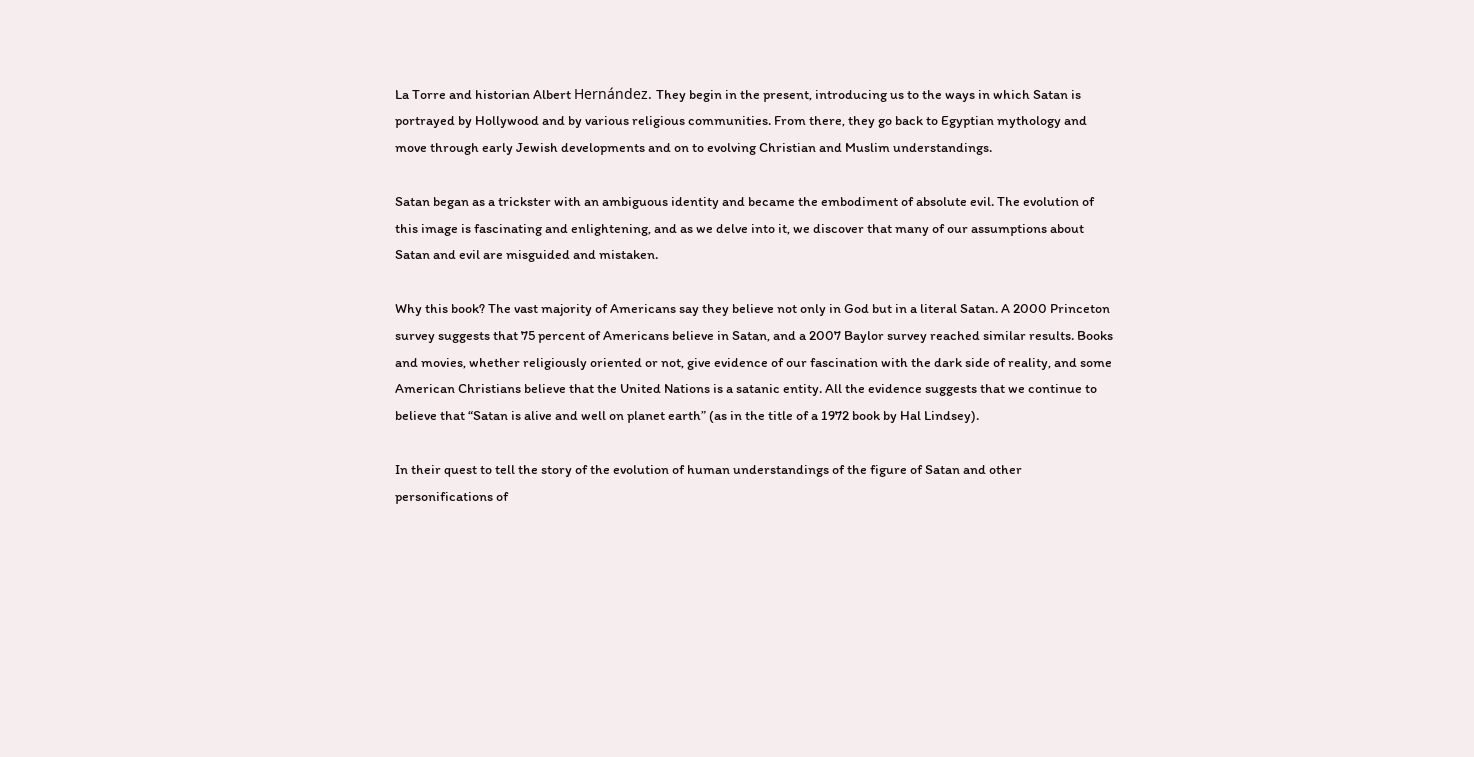La Torre and historian Albert Hernández. They begin in the present, introducing us to the ways in which Satan is portrayed by Hollywood and by various religious communities. From there, they go back to Egyptian mythology and move through early Jewish developments and on to evolving Christian and Muslim understandings.

Satan began as a trickster with an ambiguous identity and became the embodiment of absolute evil. The evolution of this image is fascinating and enlightening, and as we delve into it, we discover that many of our assumptions about Satan and evil are misguided and mistaken.

Why this book? The vast majority of Americans say they believe not only in God but in a literal Satan. A 2000 Princeton survey suggests that 75 percent of Americans believe in Satan, and a 2007 Baylor survey reached similar results. Books and movies, whether religiously oriented or not, give evidence of our fascination with the dark side of reality, and some American Christians believe that the United Nations is a satanic entity. All the evidence suggests that we continue to believe that “Satan is alive and well on planet earth” (as in the title of a 1972 book by Hal Lindsey).

In their quest to tell the story of the evolution of human understandings of the figure of Satan and other personifications of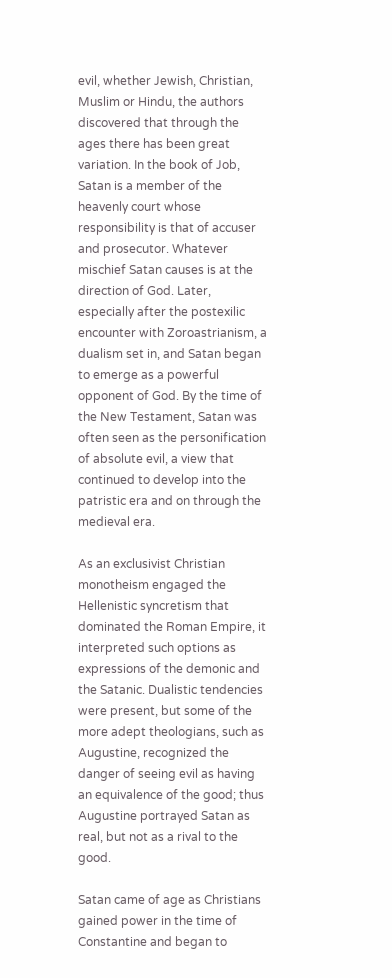evil, whether Jewish, Christian, Muslim or Hindu, the authors discovered that through the ages there has been great variation. In the book of Job, Satan is a member of the heavenly court whose responsibility is that of accuser and prosecutor. Whatever mischief Satan causes is at the direction of God. Later, especially after the postexilic encounter with Zoroastrianism, a dualism set in, and Satan began to emerge as a powerful opponent of God. By the time of the New Testament, Satan was often seen as the personification of absolute evil, a view that continued to develop into the patristic era and on through the medieval era.

As an exclusivist Christian monotheism engaged the Hellenistic syncretism that dominated the Roman Empire, it interpreted such options as expressions of the demonic and the Satanic. Dualistic tendencies were present, but some of the more adept theologians, such as Augustine, recognized the danger of seeing evil as having an equivalence of the good; thus Augustine portrayed Satan as real, but not as a rival to the good.

Satan came of age as Christians gained power in the time of Constantine and began to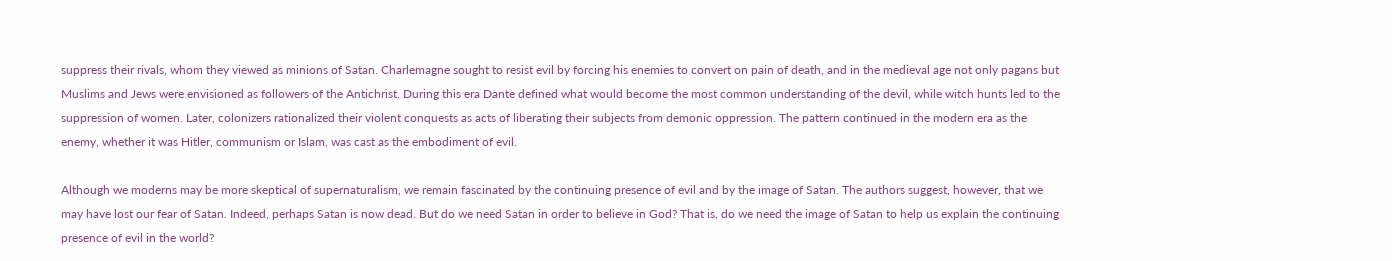suppress their rivals, whom they viewed as minions of Satan. Charlemagne sought to resist evil by forcing his enemies to convert on pain of death, and in the medieval age not only pagans but Muslims and Jews were envisioned as followers of the Antichrist. During this era Dante defined what would become the most common understanding of the devil, while witch hunts led to the suppression of women. Later, colonizers rationalized their violent conquests as acts of liberating their subjects from demonic oppression. The pattern continued in the modern era as the enemy, whether it was Hitler, communism or Islam, was cast as the embodiment of evil.

Although we moderns may be more skeptical of supernaturalism, we remain fascinated by the continuing presence of evil and by the image of Satan. The authors suggest, however, that we may have lost our fear of Satan. Indeed, perhaps Satan is now dead. But do we need Satan in order to believe in God? That is, do we need the image of Satan to help us explain the continuing presence of evil in the world?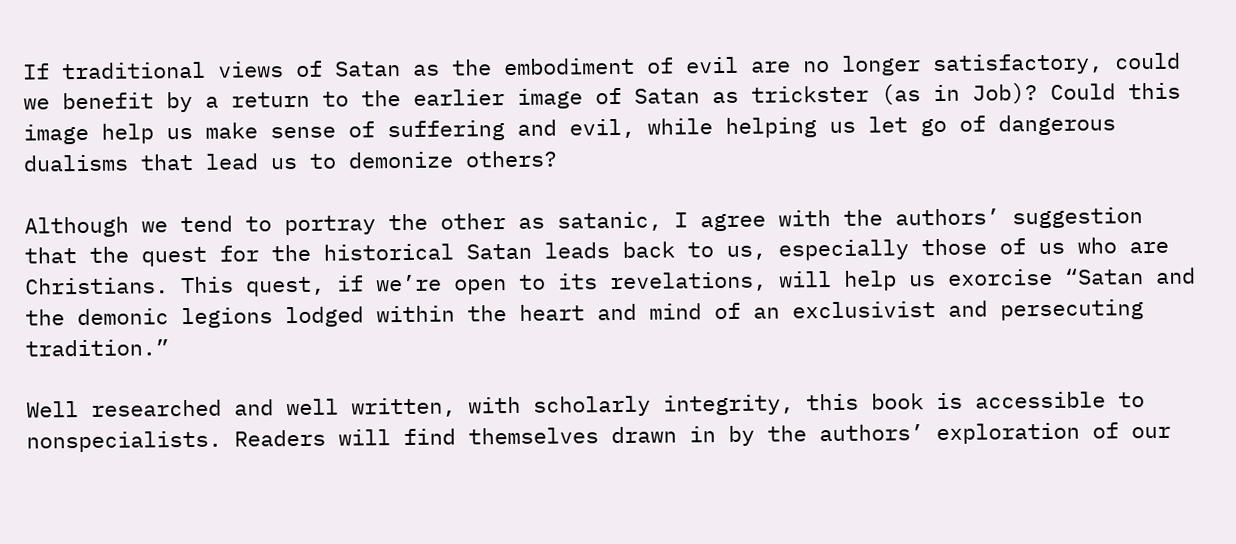If traditional views of Satan as the embodiment of evil are no longer satisfactory, could we benefit by a return to the earlier image of Satan as trickster (as in Job)? Could this image help us make sense of suffering and evil, while helping us let go of dangerous dualisms that lead us to demonize others?

Although we tend to portray the other as satanic, I agree with the authors’ suggestion that the quest for the historical Satan leads back to us, especially those of us who are Christians. This quest, if we’re open to its revelations, will help us exorcise “Satan and the demonic legions lodged within the heart and mind of an exclusivist and persecuting tradition.”

Well researched and well written, with scholarly integrity, this book is accessible to nonspecialists. Readers will find themselves drawn in by the authors’ exploration of our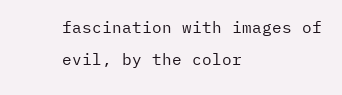fascination with images of evil, by the color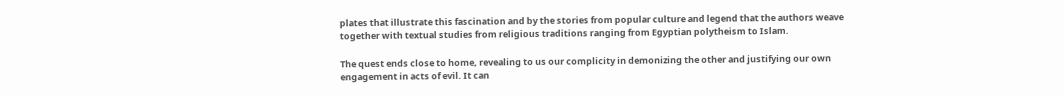plates that illustrate this fascination and by the stories from popular culture and legend that the authors weave together with textual studies from religious traditions ranging from Egyptian polytheism to Islam.

The quest ends close to home, revealing to us our complicity in demonizing the other and justifying our own engagement in acts of evil. It can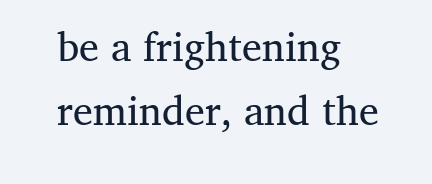be a frightening reminder, and the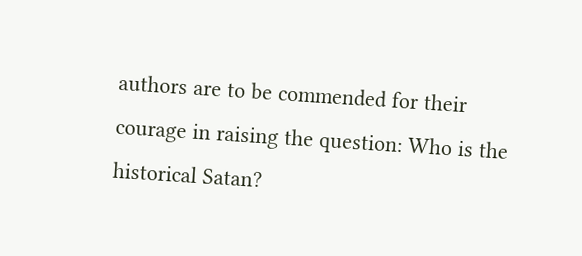authors are to be commended for their courage in raising the question: Who is the historical Satan?